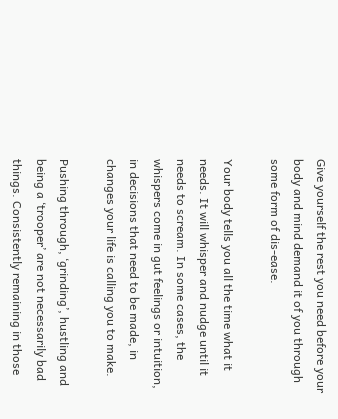Give yourself the rest you need before your body and mind demand it of you through some form of dis-ease.

Your body tells you all the time what it needs. It will whisper and nudge until it needs to scream. In some cases, the whispers come in gut feelings or intuition, in decisions that need to be made, in changes your life is calling you to make.

Pushing through, ‘grinding’, hustling and being a ‘trooper’ are not necessarily bad things. Consistently remaining in those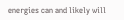energies can and likely will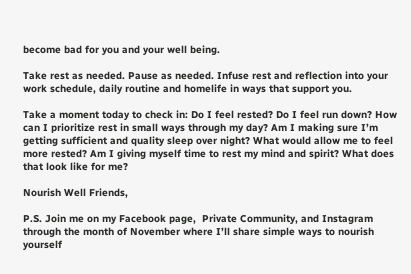become bad for you and your well being.

Take rest as needed. Pause as needed. Infuse rest and reflection into your work schedule, daily routine and homelife in ways that support you.

Take a moment today to check in: Do I feel rested? Do I feel run down? How can I prioritize rest in small ways through my day? Am I making sure I’m getting sufficient and quality sleep over night? What would allow me to feel more rested? Am I giving myself time to rest my mind and spirit? What does that look like for me?

Nourish Well Friends,

P.S. Join me on my Facebook page,  Private Community, and Instagram through the month of November where I’ll share simple ways to nourish yourself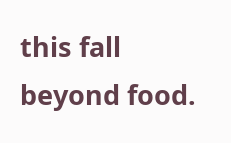this fall beyond food.